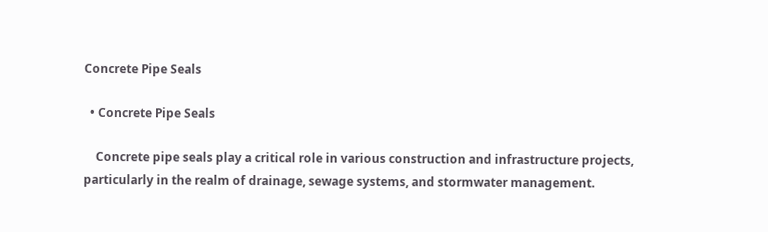Concrete Pipe Seals

  • Concrete Pipe Seals

    Concrete pipe seals play a critical role in various construction and infrastructure projects, particularly in the realm of drainage, sewage systems, and stormwater management.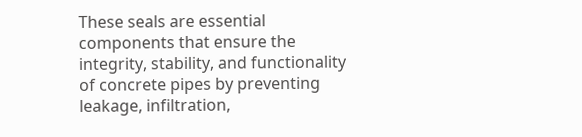These seals are essential components that ensure the integrity, stability, and functionality of concrete pipes by preventing leakage, infiltration,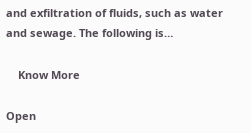and exfiltration of fluids, such as water and sewage. The following is…

    Know More

Open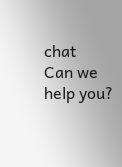chat
Can we help you?